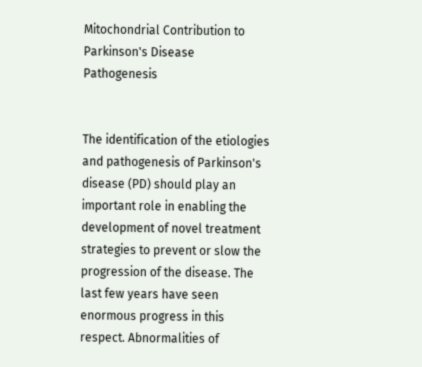Mitochondrial Contribution to Parkinson's Disease Pathogenesis


The identification of the etiologies and pathogenesis of Parkinson's disease (PD) should play an important role in enabling the development of novel treatment strategies to prevent or slow the progression of the disease. The last few years have seen enormous progress in this respect. Abnormalities of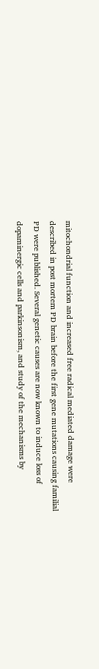mitochondrial function and increased free radical mediated damage were described in post mortem PD brain before the first gene mutations causing familial PD were published. Several genetic causes are now known to induce loss of dopaminergic cells and parkinsonism, and study of the mechanisms by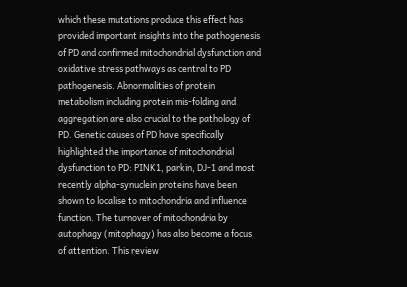which these mutations produce this effect has provided important insights into the pathogenesis of PD and confirmed mitochondrial dysfunction and oxidative stress pathways as central to PD pathogenesis. Abnormalities of protein metabolism including protein mis-folding and aggregation are also crucial to the pathology of PD. Genetic causes of PD have specifically highlighted the importance of mitochondrial dysfunction to PD: PINK1, parkin, DJ-1 and most recently alpha-synuclein proteins have been shown to localise to mitochondria and influence function. The turnover of mitochondria by autophagy (mitophagy) has also become a focus of attention. This review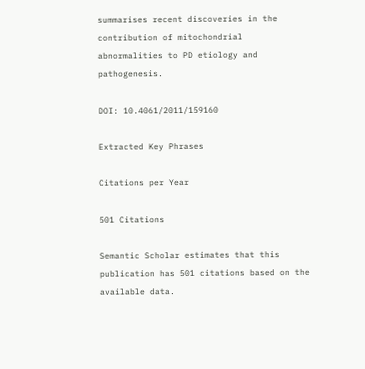summarises recent discoveries in the contribution of mitochondrial abnormalities to PD etiology and pathogenesis.

DOI: 10.4061/2011/159160

Extracted Key Phrases

Citations per Year

501 Citations

Semantic Scholar estimates that this publication has 501 citations based on the available data.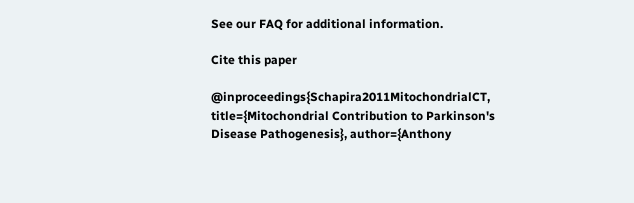See our FAQ for additional information.

Cite this paper

@inproceedings{Schapira2011MitochondrialCT, title={Mitochondrial Contribution to Parkinson's Disease Pathogenesis}, author={Anthony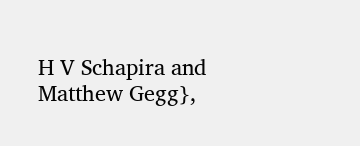H V Schapira and Matthew Gegg},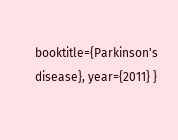booktitle={Parkinson's disease}, year={2011} }